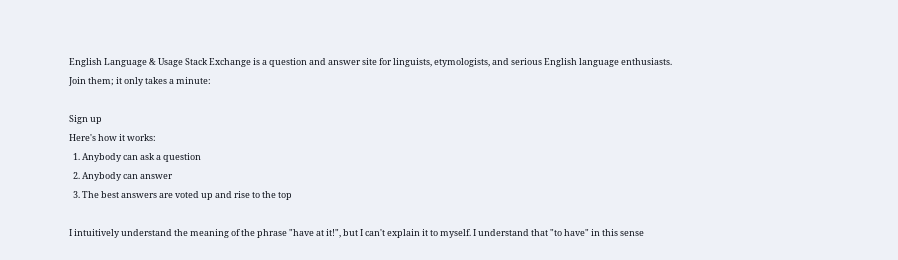English Language & Usage Stack Exchange is a question and answer site for linguists, etymologists, and serious English language enthusiasts. Join them; it only takes a minute:

Sign up
Here's how it works:
  1. Anybody can ask a question
  2. Anybody can answer
  3. The best answers are voted up and rise to the top

I intuitively understand the meaning of the phrase "have at it!", but I can't explain it to myself. I understand that "to have" in this sense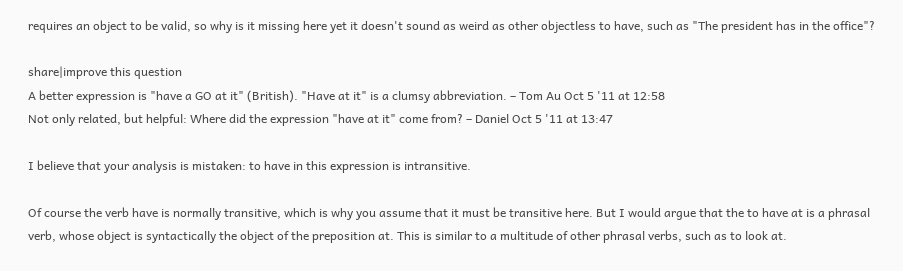requires an object to be valid, so why is it missing here yet it doesn't sound as weird as other objectless to have, such as "The president has in the office"?

share|improve this question
A better expression is "have a GO at it" (British). "Have at it" is a clumsy abbreviation. – Tom Au Oct 5 '11 at 12:58
Not only related, but helpful: Where did the expression "have at it" come from? – Daniel Oct 5 '11 at 13:47

I believe that your analysis is mistaken: to have in this expression is intransitive.

Of course the verb have is normally transitive, which is why you assume that it must be transitive here. But I would argue that the to have at is a phrasal verb, whose object is syntactically the object of the preposition at. This is similar to a multitude of other phrasal verbs, such as to look at.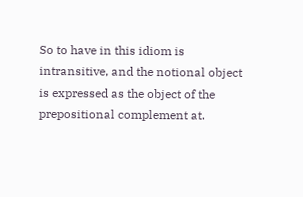So to have in this idiom is intransitive, and the notional object is expressed as the object of the prepositional complement at.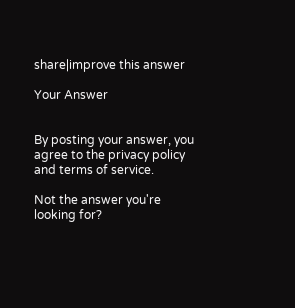share|improve this answer

Your Answer


By posting your answer, you agree to the privacy policy and terms of service.

Not the answer you're looking for?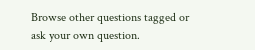Browse other questions tagged or ask your own question.